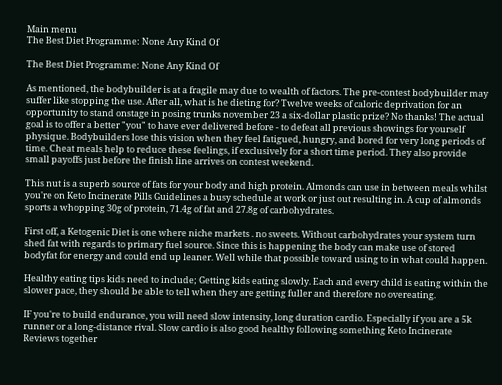Main menu
The Best Diet Programme: None Any Kind Of

The Best Diet Programme: None Any Kind Of

As mentioned, the bodybuilder is at a fragile may due to wealth of factors. The pre-contest bodybuilder may suffer like stopping the use. After all, what is he dieting for? Twelve weeks of caloric deprivation for an opportunity to stand onstage in posing trunks november 23 a six-dollar plastic prize? No thanks! The actual goal is to offer a better "you" to have ever delivered before - to defeat all previous showings for yourself physique. Bodybuilders lose this vision when they feel fatigued, hungry, and bored for very long periods of time. Cheat meals help to reduce these feelings, if exclusively for a short time period. They also provide small payoffs just before the finish line arrives on contest weekend.

This nut is a superb source of fats for your body and high protein. Almonds can use in between meals whilst you're on Keto Incinerate Pills Guidelines a busy schedule at work or just out resulting in. A cup of almonds sports a whopping 30g of protein, 71.4g of fat and 27.8g of carbohydrates.

First off, a Ketogenic Diet is one where niche markets . no sweets. Without carbohydrates your system turn shed fat with regards to primary fuel source. Since this is happening the body can make use of stored bodyfat for energy and could end up leaner. Well while that possible toward using to in what could happen.

Healthy eating tips kids need to include; Getting kids eating slowly. Each and every child is eating within the slower pace, they should be able to tell when they are getting fuller and therefore no overeating.

IF you're to build endurance, you will need slow intensity, long duration cardio. Especially if you are a 5k runner or a long-distance rival. Slow cardio is also good healthy following something Keto Incinerate Reviews together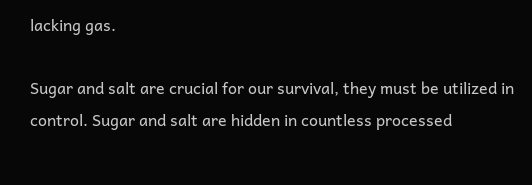lacking gas.

Sugar and salt are crucial for our survival, they must be utilized in control. Sugar and salt are hidden in countless processed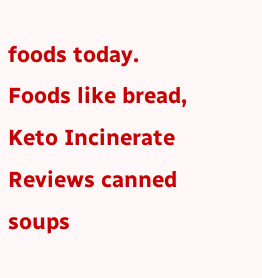foods today. Foods like bread, Keto Incinerate Reviews canned soups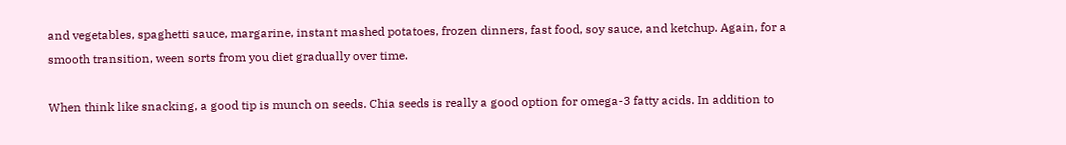and vegetables, spaghetti sauce, margarine, instant mashed potatoes, frozen dinners, fast food, soy sauce, and ketchup. Again, for a smooth transition, ween sorts from you diet gradually over time.

When think like snacking, a good tip is munch on seeds. Chia seeds is really a good option for omega-3 fatty acids. In addition to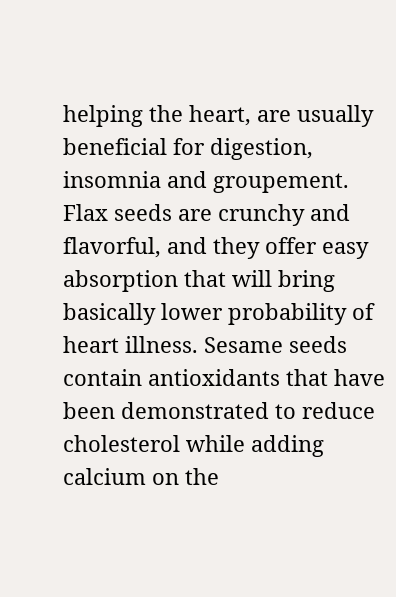helping the heart, are usually beneficial for digestion, insomnia and groupement. Flax seeds are crunchy and flavorful, and they offer easy absorption that will bring basically lower probability of heart illness. Sesame seeds contain antioxidants that have been demonstrated to reduce cholesterol while adding calcium on the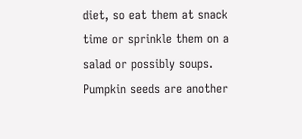diet, so eat them at snack time or sprinkle them on a salad or possibly soups. Pumpkin seeds are another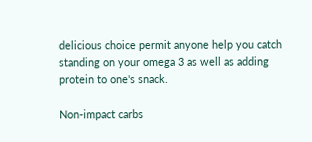delicious choice permit anyone help you catch standing on your omega 3 as well as adding protein to one's snack.

Non-impact carbs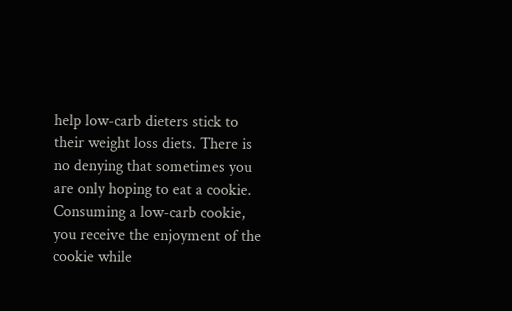help low-carb dieters stick to their weight loss diets. There is no denying that sometimes you are only hoping to eat a cookie. Consuming a low-carb cookie, you receive the enjoyment of the cookie while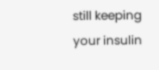still keeping your insulin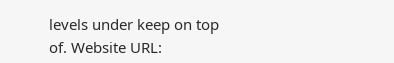levels under keep on top of. Website URL: